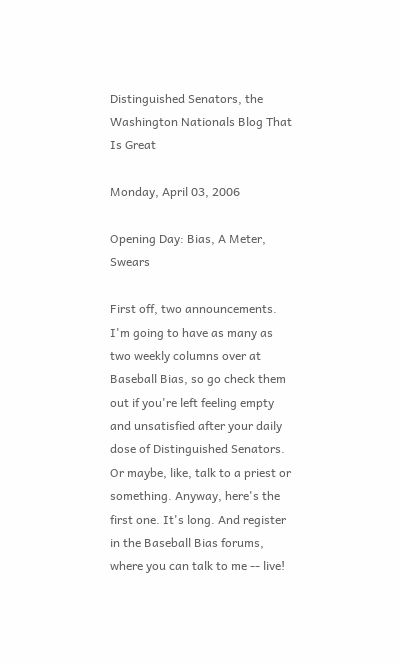Distinguished Senators, the Washington Nationals Blog That Is Great

Monday, April 03, 2006

Opening Day: Bias, A Meter, Swears

First off, two announcements. I'm going to have as many as two weekly columns over at Baseball Bias, so go check them out if you're left feeling empty and unsatisfied after your daily dose of Distinguished Senators. Or maybe, like, talk to a priest or something. Anyway, here's the first one. It's long. And register in the Baseball Bias forums, where you can talk to me -- live!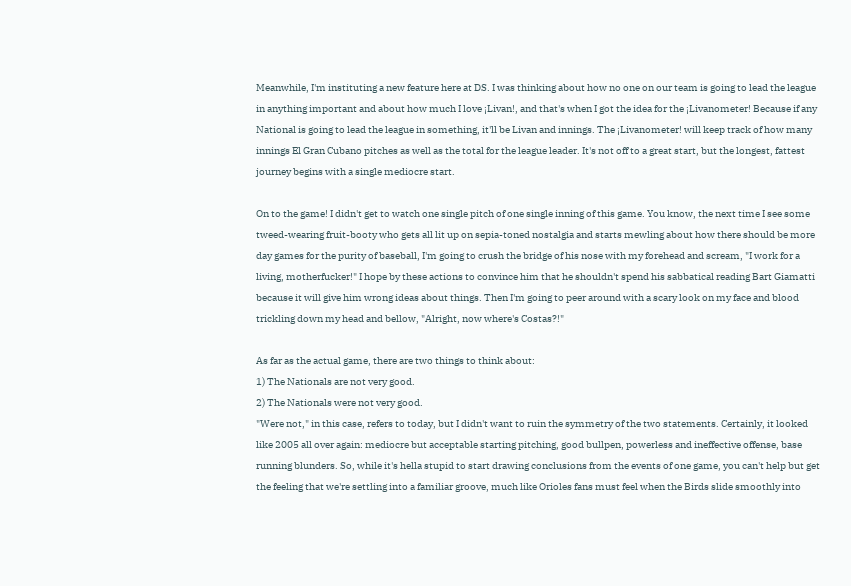Meanwhile, I'm instituting a new feature here at DS. I was thinking about how no one on our team is going to lead the league in anything important and about how much I love ¡Livan!, and that's when I got the idea for the ¡Livanometer! Because if any National is going to lead the league in something, it'll be Livan and innings. The ¡Livanometer! will keep track of how many innings El Gran Cubano pitches as well as the total for the league leader. It's not off to a great start, but the longest, fattest journey begins with a single mediocre start.

On to the game! I didn't get to watch one single pitch of one single inning of this game. You know, the next time I see some tweed-wearing fruit-booty who gets all lit up on sepia-toned nostalgia and starts mewling about how there should be more day games for the purity of baseball, I'm going to crush the bridge of his nose with my forehead and scream, "I work for a living, motherfucker!" I hope by these actions to convince him that he shouldn't spend his sabbatical reading Bart Giamatti because it will give him wrong ideas about things. Then I'm going to peer around with a scary look on my face and blood trickling down my head and bellow, "Alright, now where's Costas?!"

As far as the actual game, there are two things to think about:
1) The Nationals are not very good.
2) The Nationals were not very good.
"Were not," in this case, refers to today, but I didn't want to ruin the symmetry of the two statements. Certainly, it looked like 2005 all over again: mediocre but acceptable starting pitching, good bullpen, powerless and ineffective offense, base running blunders. So, while it's hella stupid to start drawing conclusions from the events of one game, you can't help but get the feeling that we're settling into a familiar groove, much like Orioles fans must feel when the Birds slide smoothly into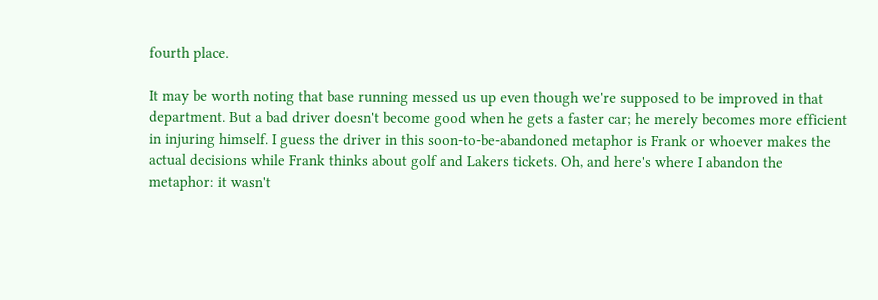fourth place.

It may be worth noting that base running messed us up even though we're supposed to be improved in that department. But a bad driver doesn't become good when he gets a faster car; he merely becomes more efficient in injuring himself. I guess the driver in this soon-to-be-abandoned metaphor is Frank or whoever makes the actual decisions while Frank thinks about golf and Lakers tickets. Oh, and here's where I abandon the metaphor: it wasn't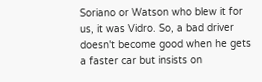Soriano or Watson who blew it for us, it was Vidro. So, a bad driver doesn't become good when he gets a faster car but insists on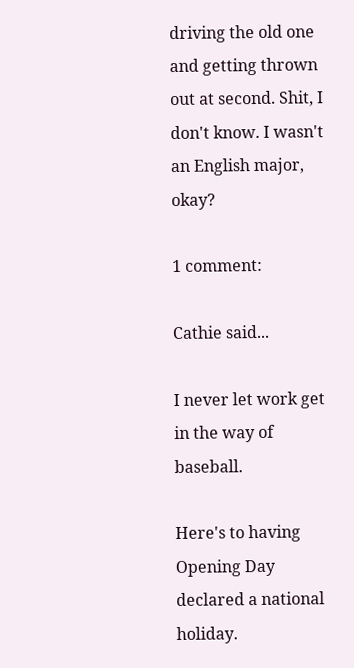driving the old one and getting thrown out at second. Shit, I don't know. I wasn't an English major, okay?

1 comment:

Cathie said...

I never let work get in the way of baseball.

Here's to having Opening Day declared a national holiday.